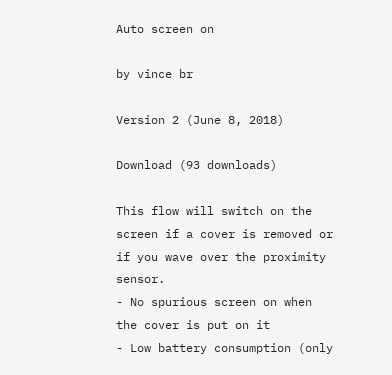Auto screen on

by vince br

Version 2 (June 8, 2018)

Download (93 downloads)

This flow will switch on the screen if a cover is removed or if you wave over the proximity sensor.
- No spurious screen on when the cover is put on it
- Low battery consumption (only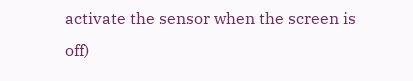activate the sensor when the screen is off)